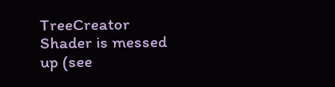TreeCreator Shader is messed up (see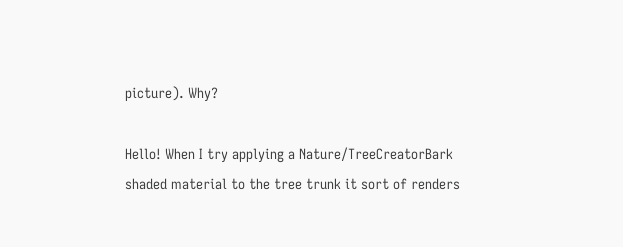picture). Why?

Hello! When I try applying a Nature/TreeCreatorBark shaded material to the tree trunk it sort of renders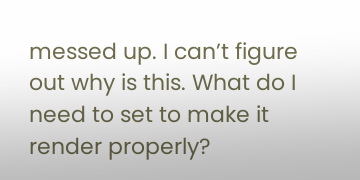messed up. I can’t figure out why is this. What do I need to set to make it render properly?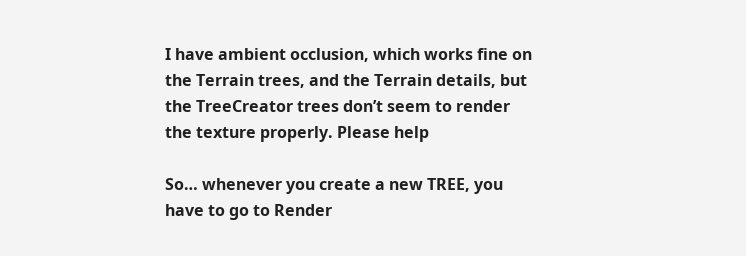I have ambient occlusion, which works fine on the Terrain trees, and the Terrain details, but the TreeCreator trees don’t seem to render the texture properly. Please help

So… whenever you create a new TREE, you have to go to Render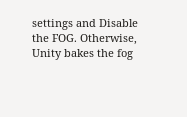settings and Disable the FOG. Otherwise, Unity bakes the fog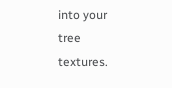into your tree textures.